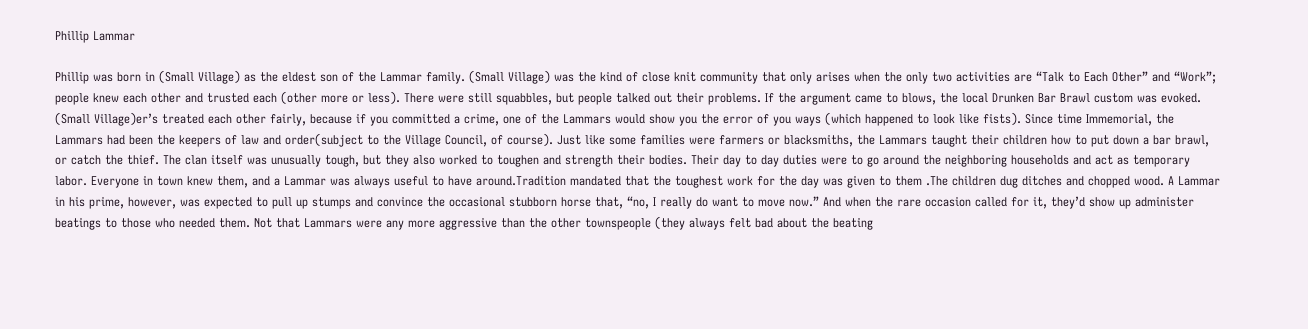Phillip Lammar

Phillip was born in (Small Village) as the eldest son of the Lammar family. (Small Village) was the kind of close knit community that only arises when the only two activities are “Talk to Each Other” and “Work”; people knew each other and trusted each (other more or less). There were still squabbles, but people talked out their problems. If the argument came to blows, the local Drunken Bar Brawl custom was evoked. (Small Village)er’s treated each other fairly, because if you committed a crime, one of the Lammars would show you the error of you ways (which happened to look like fists). Since time Immemorial, the Lammars had been the keepers of law and order(subject to the Village Council, of course). Just like some families were farmers or blacksmiths, the Lammars taught their children how to put down a bar brawl, or catch the thief. The clan itself was unusually tough, but they also worked to toughen and strength their bodies. Their day to day duties were to go around the neighboring households and act as temporary labor. Everyone in town knew them, and a Lammar was always useful to have around.Tradition mandated that the toughest work for the day was given to them .The children dug ditches and chopped wood. A Lammar in his prime, however, was expected to pull up stumps and convince the occasional stubborn horse that, “no, I really do want to move now.” And when the rare occasion called for it, they’d show up administer beatings to those who needed them. Not that Lammars were any more aggressive than the other townspeople (they always felt bad about the beating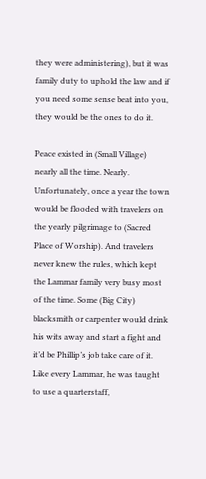they were administering), but it was family duty to uphold the law and if you need some sense beat into you, they would be the ones to do it.

Peace existed in (Small Village) nearly all the time. Nearly. Unfortunately, once a year the town would be flooded with travelers on the yearly pilgrimage to (Sacred Place of Worship). And travelers never knew the rules, which kept the Lammar family very busy most of the time. Some (Big City) blacksmith or carpenter would drink his wits away and start a fight and it’d be Phillip’s job take care of it. Like every Lammar, he was taught to use a quarterstaff,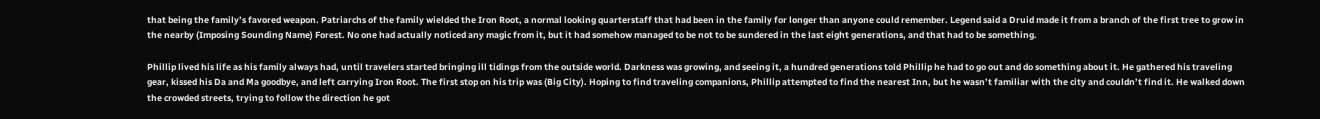that being the family’s favored weapon. Patriarchs of the family wielded the Iron Root, a normal looking quarterstaff that had been in the family for longer than anyone could remember. Legend said a Druid made it from a branch of the first tree to grow in the nearby (Imposing Sounding Name) Forest. No one had actually noticed any magic from it, but it had somehow managed to be not to be sundered in the last eight generations, and that had to be something.

Phillip lived his life as his family always had, until travelers started bringing ill tidings from the outside world. Darkness was growing, and seeing it, a hundred generations told Phillip he had to go out and do something about it. He gathered his traveling gear, kissed his Da and Ma goodbye, and left carrying Iron Root. The first stop on his trip was (Big City). Hoping to find traveling companions, Phillip attempted to find the nearest Inn, but he wasn’t familiar with the city and couldn’t find it. He walked down the crowded streets, trying to follow the direction he got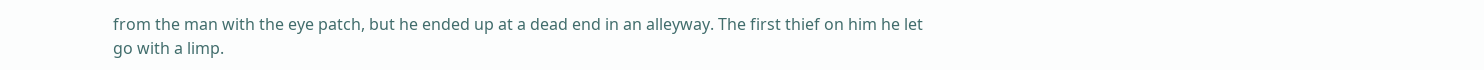from the man with the eye patch, but he ended up at a dead end in an alleyway. The first thief on him he let go with a limp.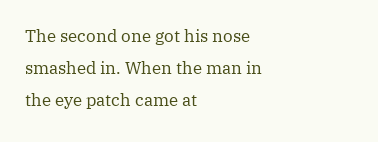The second one got his nose smashed in. When the man in the eye patch came at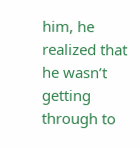him, he realized that he wasn’t getting through to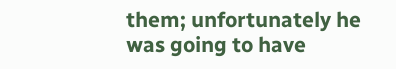them; unfortunately he was going to have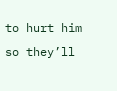to hurt him so they’ll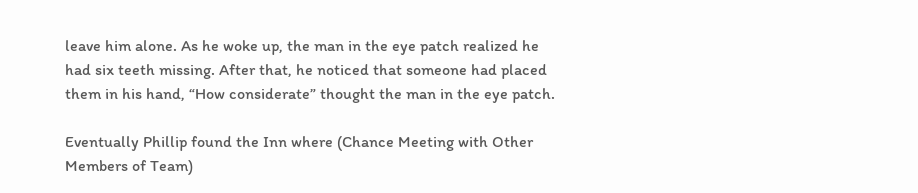leave him alone. As he woke up, the man in the eye patch realized he had six teeth missing. After that, he noticed that someone had placed them in his hand, “How considerate” thought the man in the eye patch.

Eventually Phillip found the Inn where (Chance Meeting with Other Members of Team)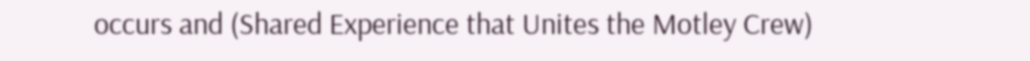occurs and (Shared Experience that Unites the Motley Crew)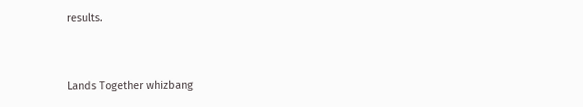results.


Lands Together whizbang